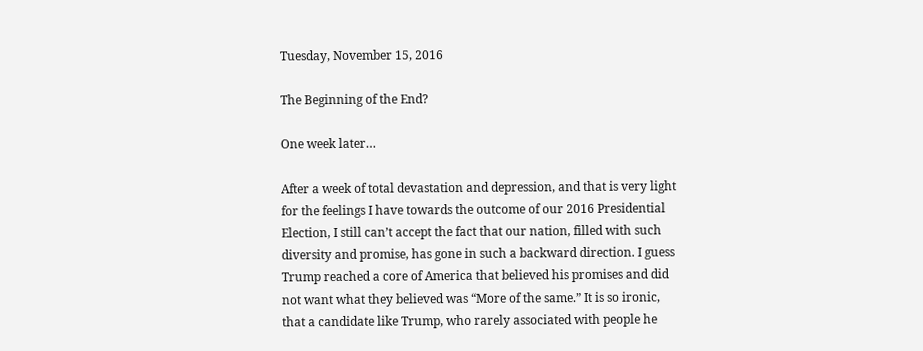Tuesday, November 15, 2016

The Beginning of the End?

One week later…

After a week of total devastation and depression, and that is very light for the feelings I have towards the outcome of our 2016 Presidential Election, I still can’t accept the fact that our nation, filled with such diversity and promise, has gone in such a backward direction. I guess Trump reached a core of America that believed his promises and did not want what they believed was “More of the same.” It is so ironic, that a candidate like Trump, who rarely associated with people he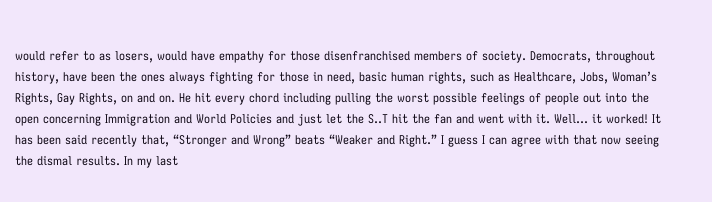would refer to as losers, would have empathy for those disenfranchised members of society. Democrats, throughout history, have been the ones always fighting for those in need, basic human rights, such as Healthcare, Jobs, Woman’s Rights, Gay Rights, on and on. He hit every chord including pulling the worst possible feelings of people out into the open concerning Immigration and World Policies and just let the S..T hit the fan and went with it. Well… it worked! It has been said recently that, “Stronger and Wrong” beats “Weaker and Right.” I guess I can agree with that now seeing the dismal results. In my last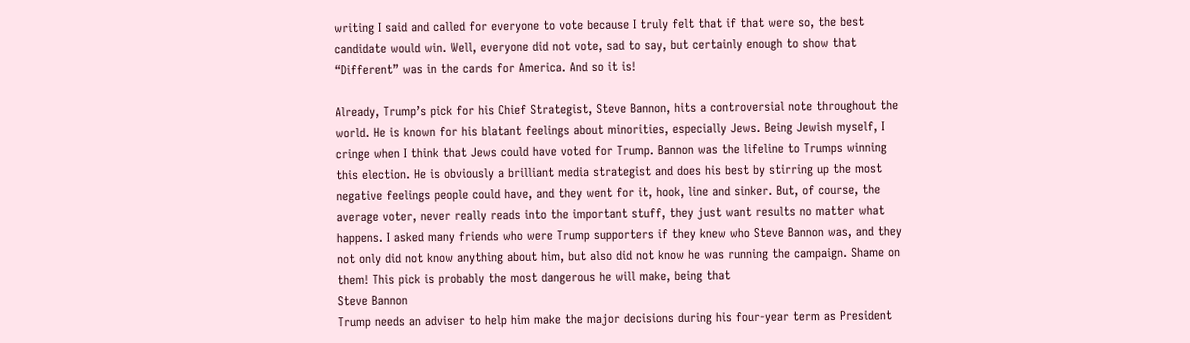writing I said and called for everyone to vote because I truly felt that if that were so, the best candidate would win. Well, everyone did not vote, sad to say, but certainly enough to show that “Different” was in the cards for America. And so it is!

Already, Trump’s pick for his Chief Strategist, Steve Bannon, hits a controversial note throughout the world. He is known for his blatant feelings about minorities, especially Jews. Being Jewish myself, I cringe when I think that Jews could have voted for Trump. Bannon was the lifeline to Trumps winning this election. He is obviously a brilliant media strategist and does his best by stirring up the most negative feelings people could have, and they went for it, hook, line and sinker. But, of course, the average voter, never really reads into the important stuff, they just want results no matter what happens. I asked many friends who were Trump supporters if they knew who Steve Bannon was, and they not only did not know anything about him, but also did not know he was running the campaign. Shame on them! This pick is probably the most dangerous he will make, being that
Steve Bannon
Trump needs an adviser to help him make the major decisions during his four-year term as President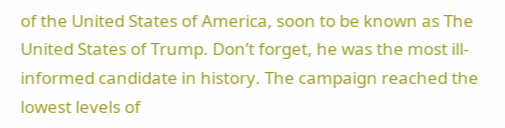of the United States of America, soon to be known as The United States of Trump. Don’t forget, he was the most ill-informed candidate in history. The campaign reached the lowest levels of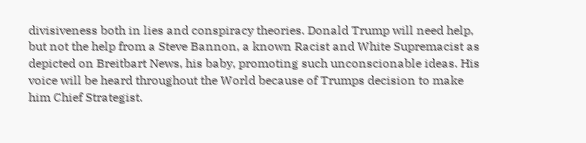divisiveness both in lies and conspiracy theories. Donald Trump will need help, but not the help from a Steve Bannon, a known Racist and White Supremacist as depicted on Breitbart News, his baby, promoting such unconscionable ideas. His voice will be heard throughout the World because of Trumps decision to make him Chief Strategist.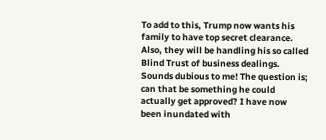To add to this, Trump now wants his family to have top secret clearance. Also, they will be handling his so called Blind Trust of business dealings. Sounds dubious to me! The question is; can that be something he could actually get approved? I have now been inundated with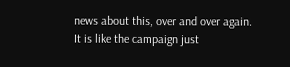news about this, over and over again. It is like the campaign just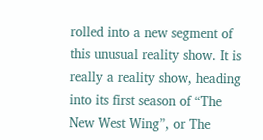rolled into a new segment of this unusual reality show. It is really a reality show, heading into its first season of “The New West Wing”, or The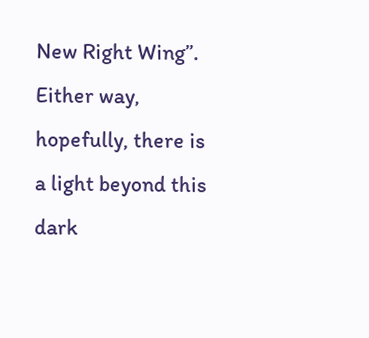New Right Wing”.  Either way, hopefully, there is a light beyond this dark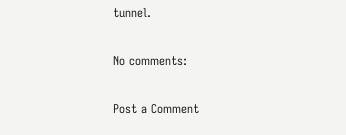tunnel.

No comments:

Post a Comment